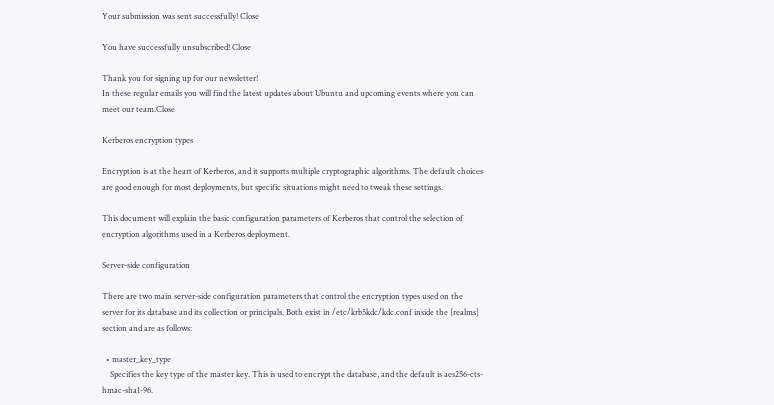Your submission was sent successfully! Close

You have successfully unsubscribed! Close

Thank you for signing up for our newsletter!
In these regular emails you will find the latest updates about Ubuntu and upcoming events where you can meet our team.Close

Kerberos encryption types

Encryption is at the heart of Kerberos, and it supports multiple cryptographic algorithms. The default choices are good enough for most deployments, but specific situations might need to tweak these settings.

This document will explain the basic configuration parameters of Kerberos that control the selection of encryption algorithms used in a Kerberos deployment.

Server-side configuration

There are two main server-side configuration parameters that control the encryption types used on the server for its database and its collection or principals. Both exist in /etc/krb5kdc/kdc.conf inside the [realms] section and are as follows:

  • master_key_type
    Specifies the key type of the master key. This is used to encrypt the database, and the default is aes256-cts-hmac-sha1-96.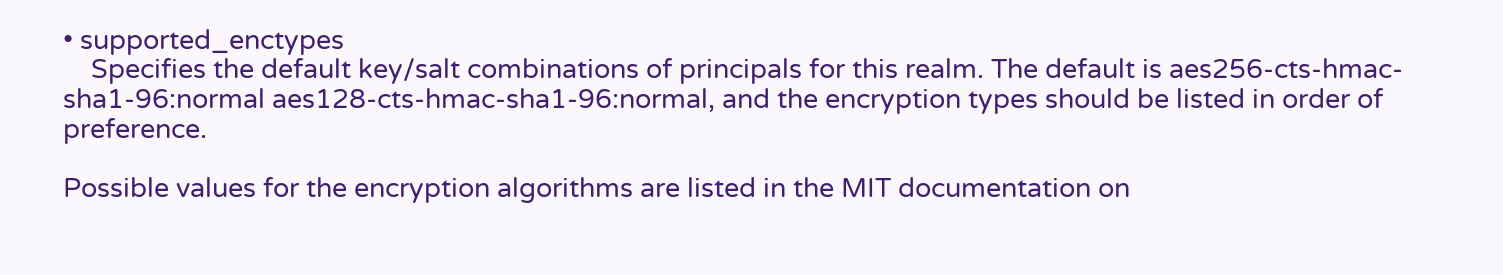• supported_enctypes
    Specifies the default key/salt combinations of principals for this realm. The default is aes256-cts-hmac-sha1-96:normal aes128-cts-hmac-sha1-96:normal, and the encryption types should be listed in order of preference.

Possible values for the encryption algorithms are listed in the MIT documentation on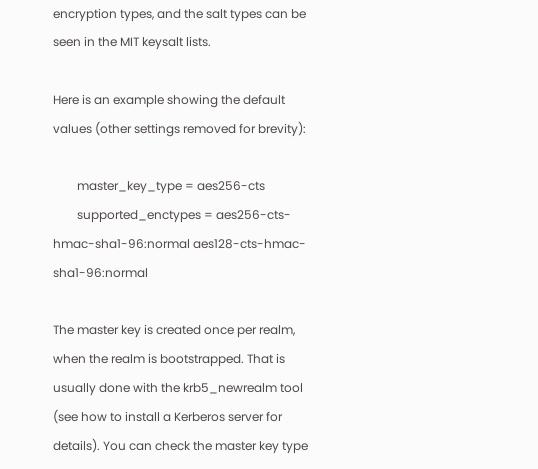encryption types, and the salt types can be seen in the MIT keysalt lists.

Here is an example showing the default values (other settings removed for brevity):

        master_key_type = aes256-cts
        supported_enctypes = aes256-cts-hmac-sha1-96:normal aes128-cts-hmac-sha1-96:normal

The master key is created once per realm, when the realm is bootstrapped. That is usually done with the krb5_newrealm tool (see how to install a Kerberos server for details). You can check the master key type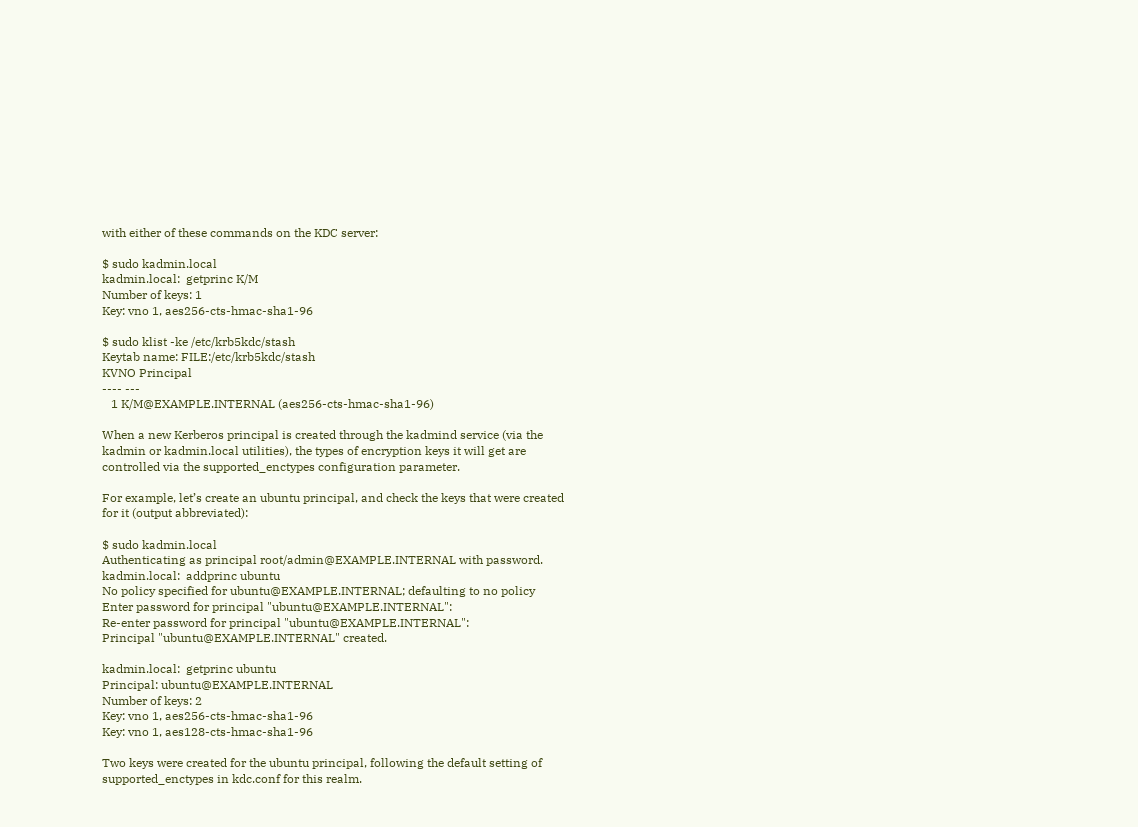with either of these commands on the KDC server:

$ sudo kadmin.local
kadmin.local:  getprinc K/M
Number of keys: 1
Key: vno 1, aes256-cts-hmac-sha1-96

$ sudo klist -ke /etc/krb5kdc/stash
Keytab name: FILE:/etc/krb5kdc/stash
KVNO Principal
---- ---
   1 K/M@EXAMPLE.INTERNAL (aes256-cts-hmac-sha1-96)

When a new Kerberos principal is created through the kadmind service (via the kadmin or kadmin.local utilities), the types of encryption keys it will get are controlled via the supported_enctypes configuration parameter.

For example, let’s create an ubuntu principal, and check the keys that were created for it (output abbreviated):

$ sudo kadmin.local
Authenticating as principal root/admin@EXAMPLE.INTERNAL with password.
kadmin.local:  addprinc ubuntu
No policy specified for ubuntu@EXAMPLE.INTERNAL; defaulting to no policy
Enter password for principal "ubuntu@EXAMPLE.INTERNAL":
Re-enter password for principal "ubuntu@EXAMPLE.INTERNAL":
Principal "ubuntu@EXAMPLE.INTERNAL" created.

kadmin.local:  getprinc ubuntu
Principal: ubuntu@EXAMPLE.INTERNAL
Number of keys: 2
Key: vno 1, aes256-cts-hmac-sha1-96
Key: vno 1, aes128-cts-hmac-sha1-96

Two keys were created for the ubuntu principal, following the default setting of supported_enctypes in kdc.conf for this realm.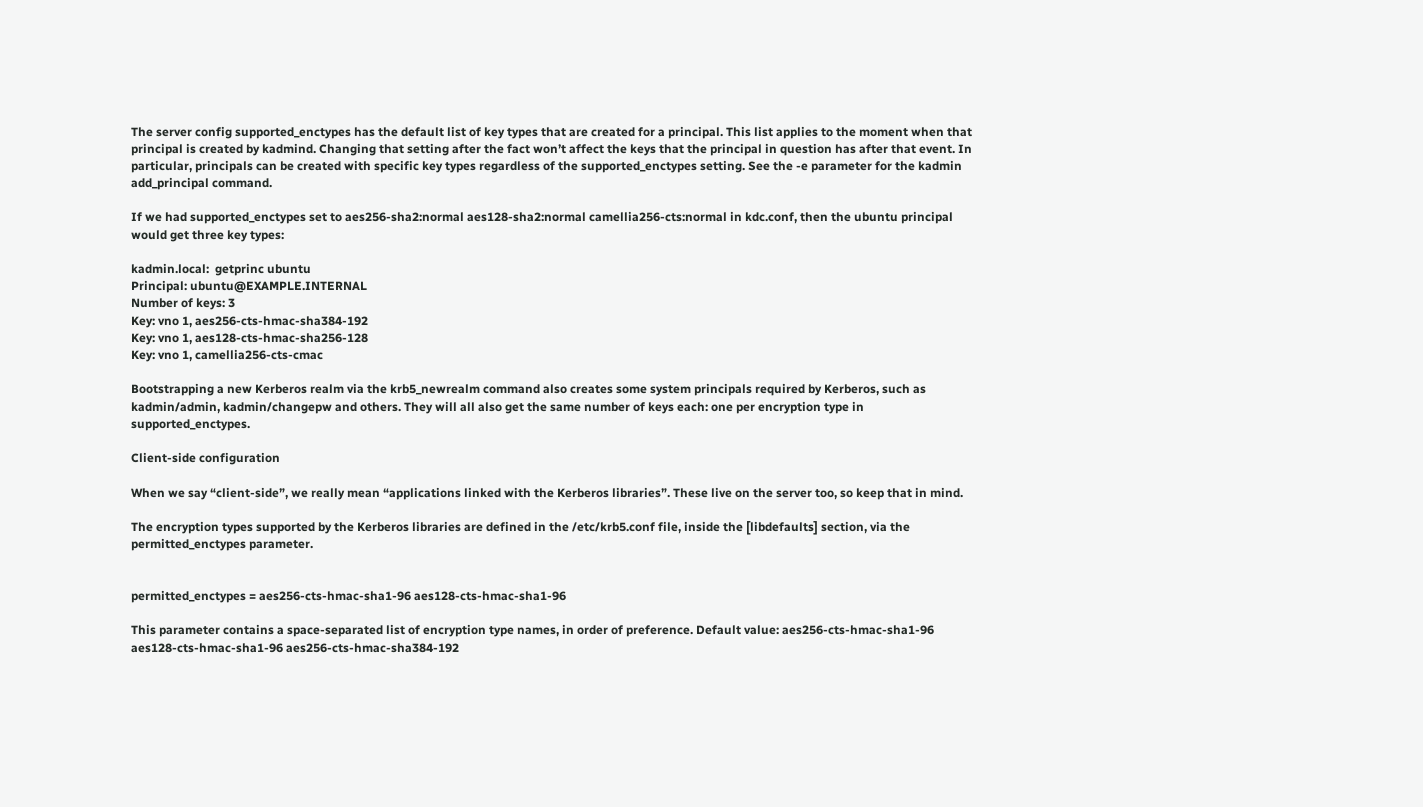The server config supported_enctypes has the default list of key types that are created for a principal. This list applies to the moment when that principal is created by kadmind. Changing that setting after the fact won’t affect the keys that the principal in question has after that event. In particular, principals can be created with specific key types regardless of the supported_enctypes setting. See the -e parameter for the kadmin add_principal command.

If we had supported_enctypes set to aes256-sha2:normal aes128-sha2:normal camellia256-cts:normal in kdc.conf, then the ubuntu principal would get three key types:

kadmin.local:  getprinc ubuntu
Principal: ubuntu@EXAMPLE.INTERNAL
Number of keys: 3
Key: vno 1, aes256-cts-hmac-sha384-192
Key: vno 1, aes128-cts-hmac-sha256-128
Key: vno 1, camellia256-cts-cmac

Bootstrapping a new Kerberos realm via the krb5_newrealm command also creates some system principals required by Kerberos, such as kadmin/admin, kadmin/changepw and others. They will all also get the same number of keys each: one per encryption type in supported_enctypes.

Client-side configuration

When we say “client-side”, we really mean “applications linked with the Kerberos libraries”. These live on the server too, so keep that in mind.

The encryption types supported by the Kerberos libraries are defined in the /etc/krb5.conf file, inside the [libdefaults] section, via the permitted_enctypes parameter.


permitted_enctypes = aes256-cts-hmac-sha1-96 aes128-cts-hmac-sha1-96

This parameter contains a space-separated list of encryption type names, in order of preference. Default value: aes256-cts-hmac-sha1-96 aes128-cts-hmac-sha1-96 aes256-cts-hmac-sha384-192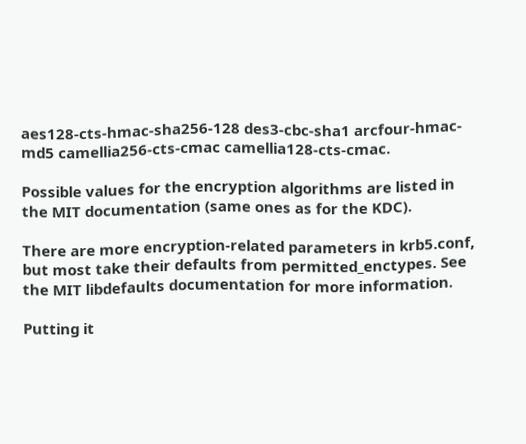aes128-cts-hmac-sha256-128 des3-cbc-sha1 arcfour-hmac-md5 camellia256-cts-cmac camellia128-cts-cmac.

Possible values for the encryption algorithms are listed in the MIT documentation (same ones as for the KDC).

There are more encryption-related parameters in krb5.conf, but most take their defaults from permitted_enctypes. See the MIT libdefaults documentation for more information.

Putting it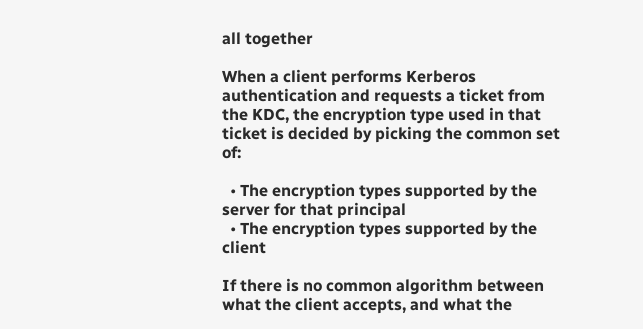all together

When a client performs Kerberos authentication and requests a ticket from the KDC, the encryption type used in that ticket is decided by picking the common set of:

  • The encryption types supported by the server for that principal
  • The encryption types supported by the client

If there is no common algorithm between what the client accepts, and what the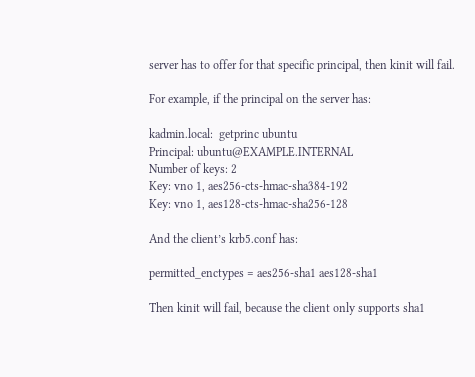server has to offer for that specific principal, then kinit will fail.

For example, if the principal on the server has:

kadmin.local:  getprinc ubuntu
Principal: ubuntu@EXAMPLE.INTERNAL
Number of keys: 2
Key: vno 1, aes256-cts-hmac-sha384-192
Key: vno 1, aes128-cts-hmac-sha256-128

And the client’s krb5.conf has:

permitted_enctypes = aes256-sha1 aes128-sha1

Then kinit will fail, because the client only supports sha1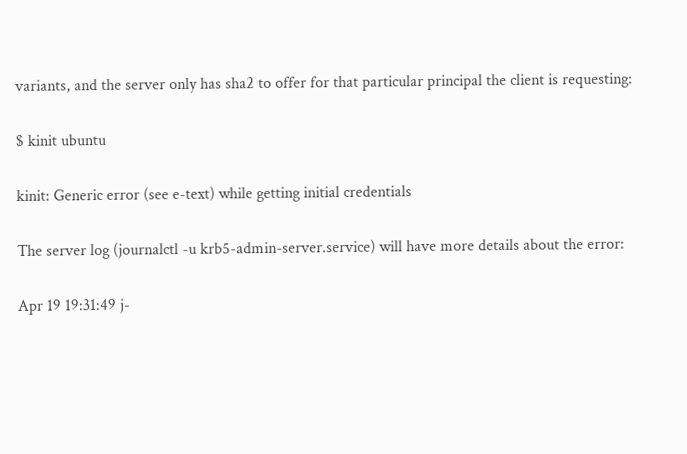variants, and the server only has sha2 to offer for that particular principal the client is requesting:

$ kinit ubuntu

kinit: Generic error (see e-text) while getting initial credentials

The server log (journalctl -u krb5-admin-server.service) will have more details about the error:

Apr 19 19:31:49 j-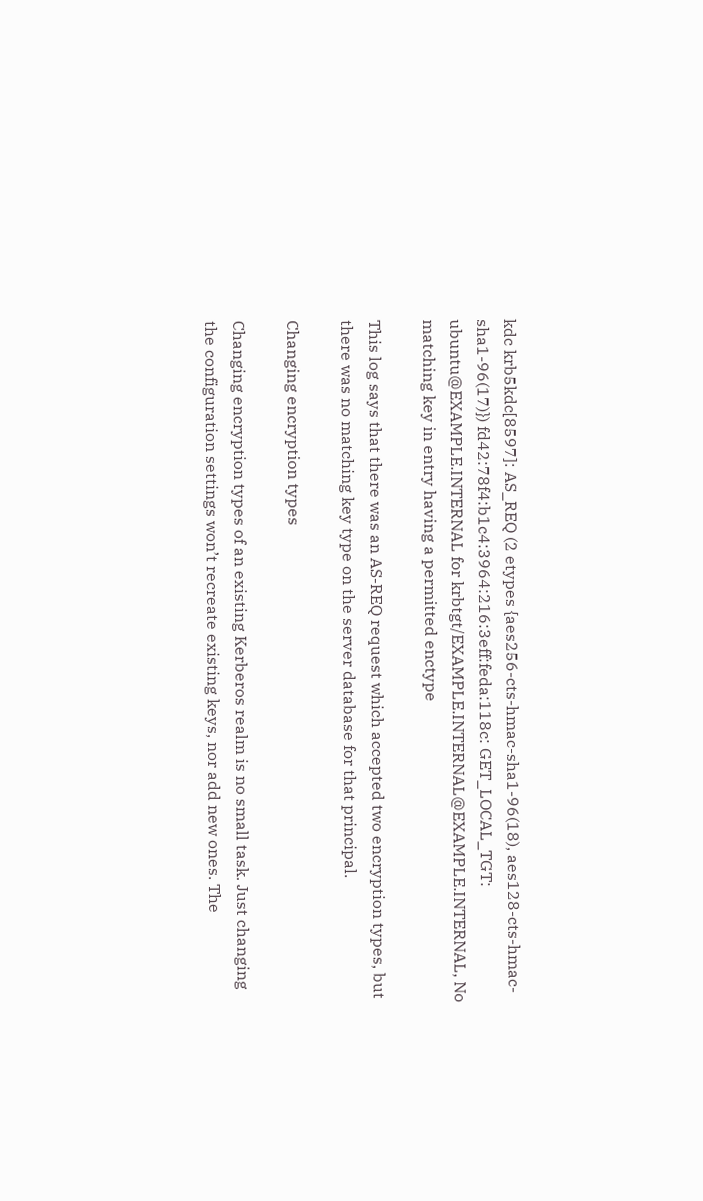kdc krb5kdc[8597]: AS_REQ (2 etypes {aes256-cts-hmac-sha1-96(18), aes128-cts-hmac-sha1-96(17)}) fd42:78f4:b1c4:3964:216:3eff:feda:118c: GET_LOCAL_TGT: ubuntu@EXAMPLE.INTERNAL for krbtgt/EXAMPLE.INTERNAL@EXAMPLE.INTERNAL, No matching key in entry having a permitted enctype

This log says that there was an AS-REQ request which accepted two encryption types, but there was no matching key type on the server database for that principal.

Changing encryption types

Changing encryption types of an existing Kerberos realm is no small task. Just changing the configuration settings won’t recreate existing keys, nor add new ones. The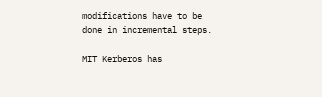modifications have to be done in incremental steps.

MIT Kerberos has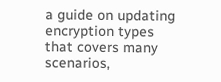a guide on updating encryption types that covers many scenarios,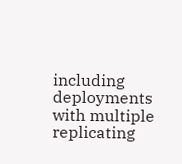including deployments with multiple replicating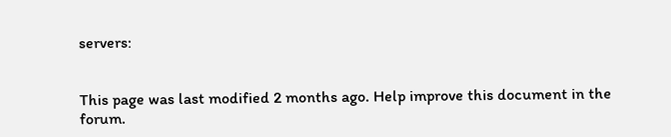servers:


This page was last modified 2 months ago. Help improve this document in the forum.